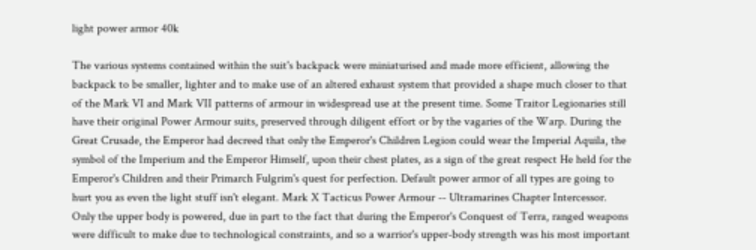light power armor 40k

The various systems contained within the suit's backpack were miniaturised and made more efficient, allowing the backpack to be smaller, lighter and to make use of an altered exhaust system that provided a shape much closer to that of the Mark VI and Mark VII patterns of armour in widespread use at the present time. Some Traitor Legionaries still have their original Power Armour suits, preserved through diligent effort or by the vagaries of the Warp. During the Great Crusade, the Emperor had decreed that only the Emperor's Children Legion could wear the Imperial Aquila, the symbol of the Imperium and the Emperor Himself, upon their chest plates, as a sign of the great respect He held for the Emperor's Children and their Primarch Fulgrim's quest for perfection. Default power armor of all types are going to hurt you as even the light stuff isn't elegant. Mark X Tacticus Power Armour -- Ultramarines Chapter Intercessor. Only the upper body is powered, due in part to the fact that during the Emperor's Conquest of Terra, ranged weapons were difficult to make due to technological constraints, and so a warrior's upper-body strength was his most important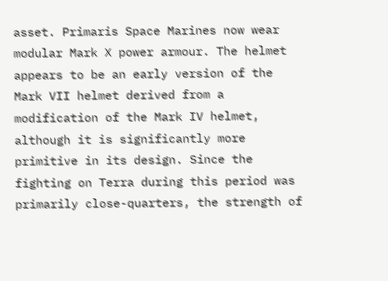asset. Primaris Space Marines now wear modular Mark X power armour. The helmet appears to be an early version of the Mark VII helmet derived from a modification of the Mark IV helmet, although it is significantly more primitive in its design. Since the fighting on Terra during this period was primarily close-quarters, the strength of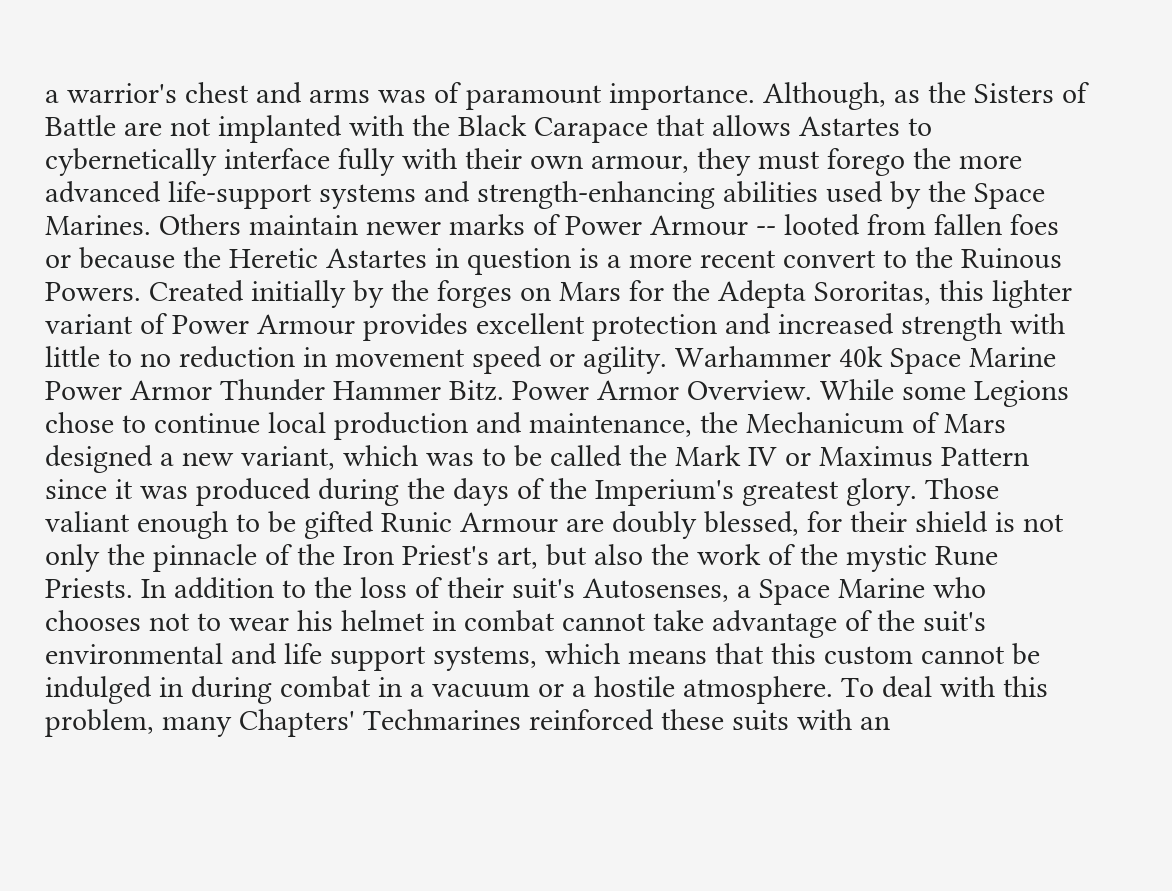a warrior's chest and arms was of paramount importance. Although, as the Sisters of Battle are not implanted with the Black Carapace that allows Astartes to cybernetically interface fully with their own armour, they must forego the more advanced life-support systems and strength-enhancing abilities used by the Space Marines. Others maintain newer marks of Power Armour -- looted from fallen foes or because the Heretic Astartes in question is a more recent convert to the Ruinous Powers. Created initially by the forges on Mars for the Adepta Sororitas, this lighter variant of Power Armour provides excellent protection and increased strength with little to no reduction in movement speed or agility. Warhammer 40k Space Marine Power Armor Thunder Hammer Bitz. Power Armor Overview. While some Legions chose to continue local production and maintenance, the Mechanicum of Mars designed a new variant, which was to be called the Mark IV or Maximus Pattern since it was produced during the days of the Imperium's greatest glory. Those valiant enough to be gifted Runic Armour are doubly blessed, for their shield is not only the pinnacle of the Iron Priest's art, but also the work of the mystic Rune Priests. In addition to the loss of their suit's Autosenses, a Space Marine who chooses not to wear his helmet in combat cannot take advantage of the suit's environmental and life support systems, which means that this custom cannot be indulged in during combat in a vacuum or a hostile atmosphere. To deal with this problem, many Chapters' Techmarines reinforced these suits with an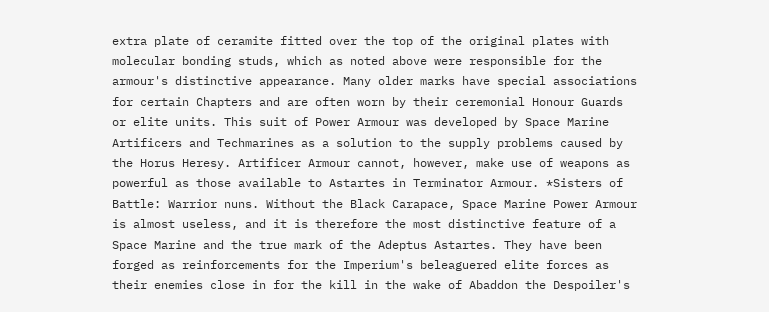extra plate of ceramite fitted over the top of the original plates with molecular bonding studs, which as noted above were responsible for the armour's distinctive appearance. Many older marks have special associations for certain Chapters and are often worn by their ceremonial Honour Guards or elite units. This suit of Power Armour was developed by Space Marine Artificers and Techmarines as a solution to the supply problems caused by the Horus Heresy. Artificer Armour cannot, however, make use of weapons as powerful as those available to Astartes in Terminator Armour. *Sisters of Battle: Warrior nuns. Without the Black Carapace, Space Marine Power Armour is almost useless, and it is therefore the most distinctive feature of a Space Marine and the true mark of the Adeptus Astartes. They have been forged as reinforcements for the Imperium's beleaguered elite forces as their enemies close in for the kill in the wake of Abaddon the Despoiler's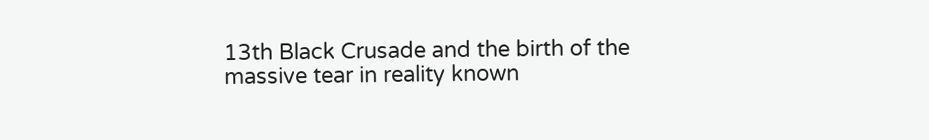13th Black Crusade and the birth of the massive tear in reality known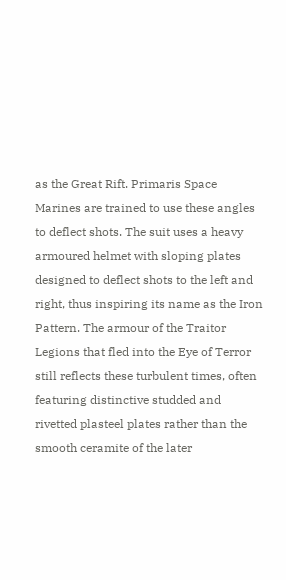as the Great Rift. Primaris Space Marines are trained to use these angles to deflect shots. The suit uses a heavy armoured helmet with sloping plates designed to deflect shots to the left and right, thus inspiring its name as the Iron Pattern. The armour of the Traitor Legions that fled into the Eye of Terror still reflects these turbulent times, often featuring distinctive studded and rivetted plasteel plates rather than the smooth ceramite of the later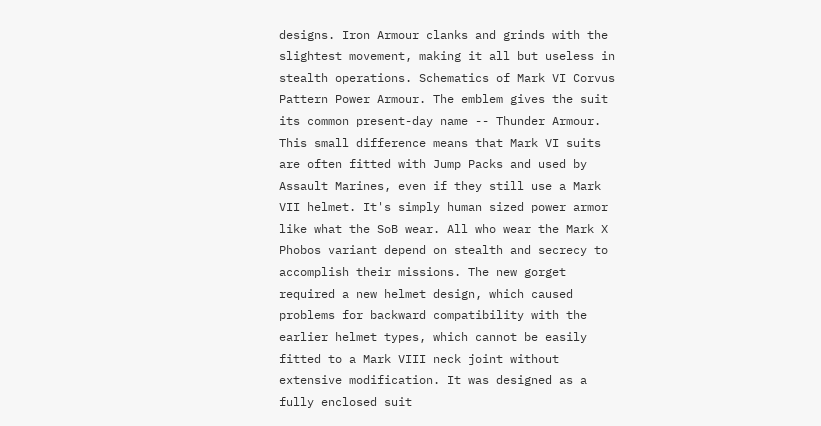designs. Iron Armour clanks and grinds with the slightest movement, making it all but useless in stealth operations. Schematics of Mark VI Corvus Pattern Power Armour. The emblem gives the suit its common present-day name -- Thunder Armour. This small difference means that Mark VI suits are often fitted with Jump Packs and used by Assault Marines, even if they still use a Mark VII helmet. It's simply human sized power armor like what the SoB wear. All who wear the Mark X Phobos variant depend on stealth and secrecy to accomplish their missions. The new gorget required a new helmet design, which caused problems for backward compatibility with the earlier helmet types, which cannot be easily fitted to a Mark VIII neck joint without extensive modification. It was designed as a fully enclosed suit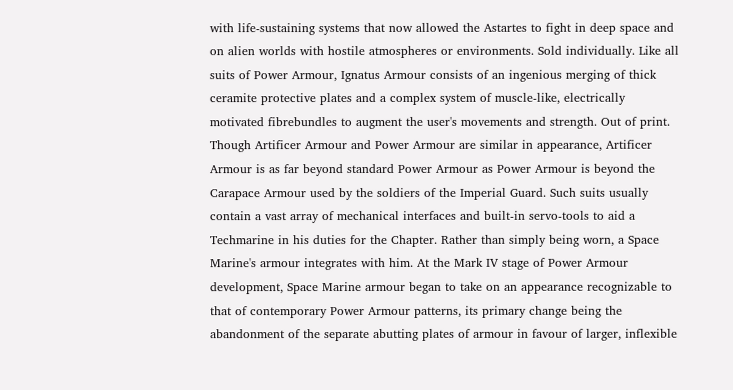with life-sustaining systems that now allowed the Astartes to fight in deep space and on alien worlds with hostile atmospheres or environments. Sold individually. Like all suits of Power Armour, Ignatus Armour consists of an ingenious merging of thick ceramite protective plates and a complex system of muscle-like, electrically motivated fibrebundles to augment the user's movements and strength. Out of print. Though Artificer Armour and Power Armour are similar in appearance, Artificer Armour is as far beyond standard Power Armour as Power Armour is beyond the Carapace Armour used by the soldiers of the Imperial Guard. Such suits usually contain a vast array of mechanical interfaces and built-in servo-tools to aid a Techmarine in his duties for the Chapter. Rather than simply being worn, a Space Marine's armour integrates with him. At the Mark IV stage of Power Armour development, Space Marine armour began to take on an appearance recognizable to that of contemporary Power Armour patterns, its primary change being the abandonment of the separate abutting plates of armour in favour of larger, inflexible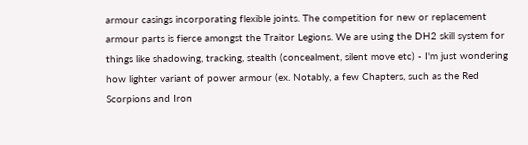armour casings incorporating flexible joints. The competition for new or replacement armour parts is fierce amongst the Traitor Legions. We are using the DH2 skill system for things like shadowing, tracking, stealth (concealment, silent move etc) - I'm just wondering how lighter variant of power armour (ex. Notably, a few Chapters, such as the Red Scorpions and Iron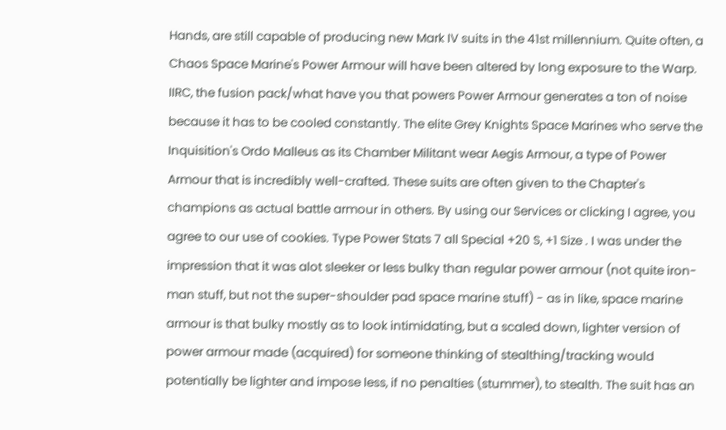Hands, are still capable of producing new Mark IV suits in the 41st millennium. Quite often, a Chaos Space Marine's Power Armour will have been altered by long exposure to the Warp. IIRC, the fusion pack/what have you that powers Power Armour generates a ton of noise because it has to be cooled constantly. The elite Grey Knights Space Marines who serve the Inquisition's Ordo Malleus as its Chamber Militant wear Aegis Armour, a type of Power Armour that is incredibly well-crafted. These suits are often given to the Chapter's champions as actual battle armour in others. By using our Services or clicking I agree, you agree to our use of cookies. Type Power Stats 7 all Special +20 S, +1 Size . I was under the impression that it was alot sleeker or less bulky than regular power armour (not quite iron-man stuff, but not the super-shoulder pad space marine stuff) - as in like, space marine armour is that bulky mostly as to look intimidating, but a scaled down, lighter version of power armour made (acquired) for someone thinking of stealthing/tracking would potentially be lighter and impose less, if no penalties (stummer), to stealth. The suit has an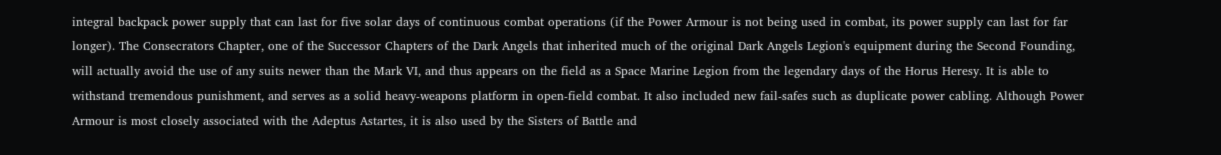integral backpack power supply that can last for five solar days of continuous combat operations (if the Power Armour is not being used in combat, its power supply can last for far longer). The Consecrators Chapter, one of the Successor Chapters of the Dark Angels that inherited much of the original Dark Angels Legion's equipment during the Second Founding, will actually avoid the use of any suits newer than the Mark VI, and thus appears on the field as a Space Marine Legion from the legendary days of the Horus Heresy. It is able to withstand tremendous punishment, and serves as a solid heavy-weapons platform in open-field combat. It also included new fail-safes such as duplicate power cabling. Although Power Armour is most closely associated with the Adeptus Astartes, it is also used by the Sisters of Battle and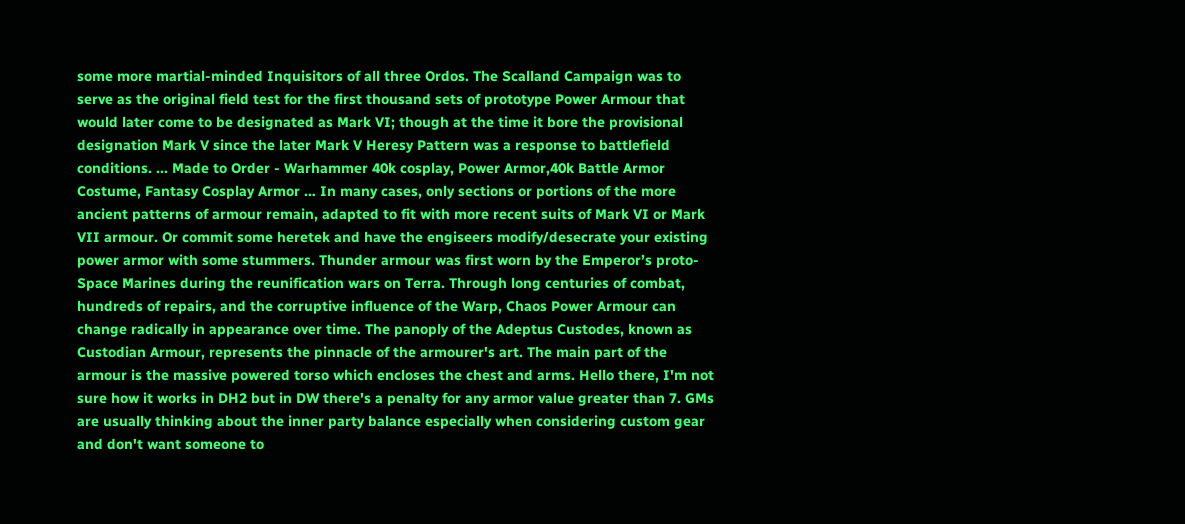some more martial-minded Inquisitors of all three Ordos. The Scalland Campaign was to serve as the original field test for the first thousand sets of prototype Power Armour that would later come to be designated as Mark VI; though at the time it bore the provisional designation Mark V since the later Mark V Heresy Pattern was a response to battlefield conditions. ... Made to Order - Warhammer 40k cosplay, Power Armor,40k Battle Armor Costume, Fantasy Cosplay Armor … In many cases, only sections or portions of the more ancient patterns of armour remain, adapted to fit with more recent suits of Mark VI or Mark VII armour. Or commit some heretek and have the engiseers modify/desecrate your existing power armor with some stummers. Thunder armour was first worn by the Emperor’s proto-Space Marines during the reunification wars on Terra. Through long centuries of combat, hundreds of repairs, and the corruptive influence of the Warp, Chaos Power Armour can change radically in appearance over time. The panoply of the Adeptus Custodes, known as Custodian Armour, represents the pinnacle of the armourer's art. The main part of the armour is the massive powered torso which encloses the chest and arms. Hello there, I'm not sure how it works in DH2 but in DW there's a penalty for any armor value greater than 7. GMs are usually thinking about the inner party balance especially when considering custom gear and don't want someone to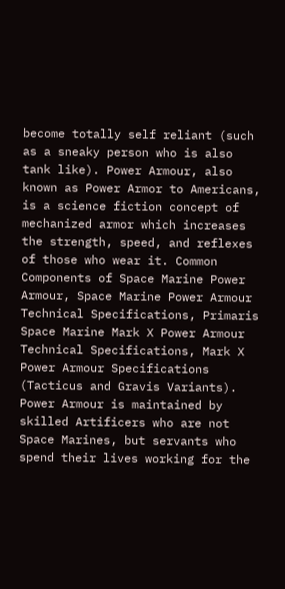become totally self reliant (such as a sneaky person who is also tank like). Power Armour, also known as Power Armor to Americans, is a science fiction concept of mechanized armor which increases the strength, speed, and reflexes of those who wear it. Common Components of Space Marine Power Armour, Space Marine Power Armour Technical Specifications, Primaris Space Marine Mark X Power Armour Technical Specifications, Mark X Power Armour Specifications (Tacticus and Gravis Variants). Power Armour is maintained by skilled Artificers who are not Space Marines, but servants who spend their lives working for the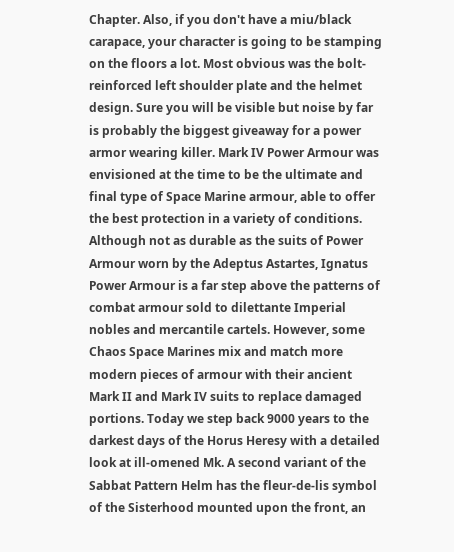Chapter. Also, if you don't have a miu/black carapace, your character is going to be stamping on the floors a lot. Most obvious was the bolt-reinforced left shoulder plate and the helmet design. Sure you will be visible but noise by far is probably the biggest giveaway for a power armor wearing killer. Mark IV Power Armour was envisioned at the time to be the ultimate and final type of Space Marine armour, able to offer the best protection in a variety of conditions. Although not as durable as the suits of Power Armour worn by the Adeptus Astartes, Ignatus Power Armour is a far step above the patterns of combat armour sold to dilettante Imperial nobles and mercantile cartels. However, some Chaos Space Marines mix and match more modern pieces of armour with their ancient Mark II and Mark IV suits to replace damaged portions. Today we step back 9000 years to the darkest days of the Horus Heresy with a detailed look at ill-omened Mk. A second variant of the Sabbat Pattern Helm has the fleur-de-lis symbol of the Sisterhood mounted upon the front, an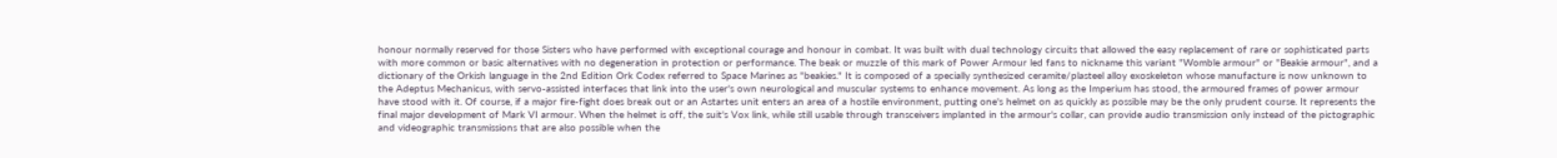honour normally reserved for those Sisters who have performed with exceptional courage and honour in combat. It was built with dual technology circuits that allowed the easy replacement of rare or sophisticated parts with more common or basic alternatives with no degeneration in protection or performance. The beak or muzzle of this mark of Power Armour led fans to nickname this variant "Womble armour" or "Beakie armour", and a dictionary of the Orkish language in the 2nd Edition Ork Codex referred to Space Marines as "beakies." It is composed of a specially synthesized ceramite/plasteel alloy exoskeleton whose manufacture is now unknown to the Adeptus Mechanicus, with servo-assisted interfaces that link into the user's own neurological and muscular systems to enhance movement. As long as the Imperium has stood, the armoured frames of power armour have stood with it. Of course, if a major fire-fight does break out or an Astartes unit enters an area of a hostile environment, putting one's helmet on as quickly as possible may be the only prudent course. It represents the final major development of Mark VI armour. When the helmet is off, the suit's Vox link, while still usable through transceivers implanted in the armour's collar, can provide audio transmission only instead of the pictographic and videographic transmissions that are also possible when the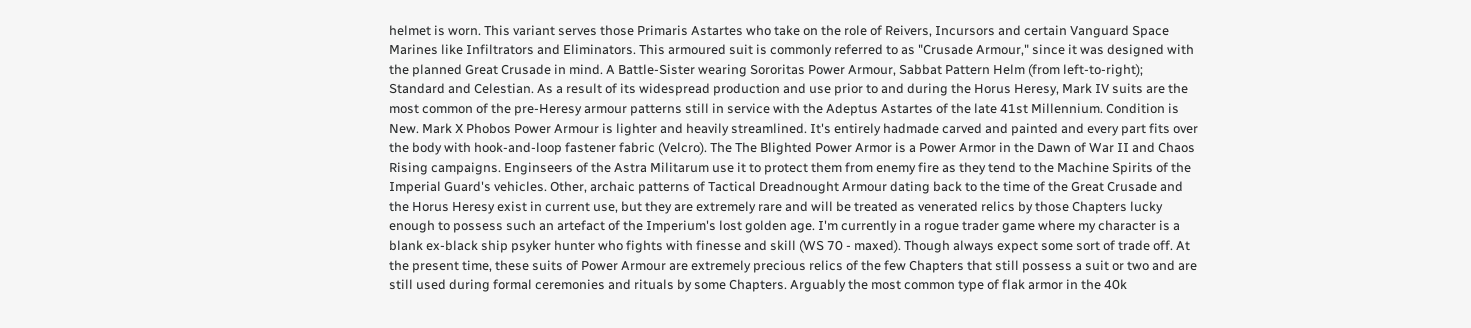helmet is worn. This variant serves those Primaris Astartes who take on the role of Reivers, Incursors and certain Vanguard Space Marines like Infiltrators and Eliminators. This armoured suit is commonly referred to as "Crusade Armour," since it was designed with the planned Great Crusade in mind. A Battle-Sister wearing Sororitas Power Armour, Sabbat Pattern Helm (from left-to-right); Standard and Celestian. As a result of its widespread production and use prior to and during the Horus Heresy, Mark IV suits are the most common of the pre-Heresy armour patterns still in service with the Adeptus Astartes of the late 41st Millennium. Condition is New. Mark X Phobos Power Armour is lighter and heavily streamlined. It's entirely hadmade carved and painted and every part fits over the body with hook-and-loop fastener fabric (Velcro). The The Blighted Power Armor is a Power Armor in the Dawn of War II and Chaos Rising campaigns. Enginseers of the Astra Militarum use it to protect them from enemy fire as they tend to the Machine Spirits of the Imperial Guard's vehicles. Other, archaic patterns of Tactical Dreadnought Armour dating back to the time of the Great Crusade and the Horus Heresy exist in current use, but they are extremely rare and will be treated as venerated relics by those Chapters lucky enough to possess such an artefact of the Imperium's lost golden age. I'm currently in a rogue trader game where my character is a blank ex-black ship psyker hunter who fights with finesse and skill (WS 70 - maxed). Though always expect some sort of trade off. At the present time, these suits of Power Armour are extremely precious relics of the few Chapters that still possess a suit or two and are still used during formal ceremonies and rituals by some Chapters. Arguably the most common type of flak armor in the 40k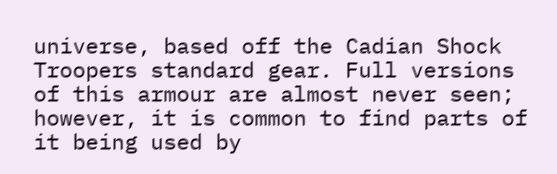universe, based off the Cadian Shock Troopers standard gear. Full versions of this armour are almost never seen; however, it is common to find parts of it being used by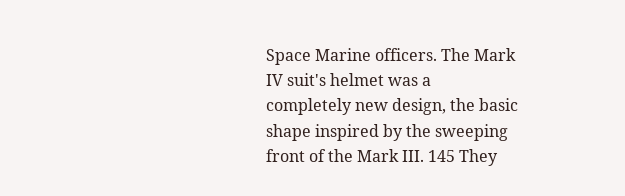Space Marine officers. The Mark IV suit's helmet was a completely new design, the basic shape inspired by the sweeping front of the Mark III. 145 They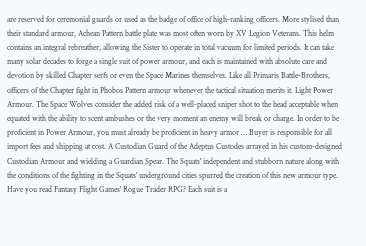are reserved for ceremonial guards or used as the badge of office of high-ranking officers. More stylised than their standard armour, Achean Pattern battle plate was most often worn by XV Legion Veterans. This helm contains an integral rebreather, allowing the Sister to operate in total vacuum for limited periods. It can take many solar decades to forge a single suit of power armour, and each is maintained with absolute care and devotion by skilled Chapter serfs or even the Space Marines themselves. Like all Primaris Battle-Brothers, officers of the Chapter fight in Phobos Pattern armour whenever the tactical situation merits it. Light Power Armour. The Space Wolves consider the added risk of a well-placed sniper shot to the head acceptable when equated with the ability to scent ambushes or the very moment an enemy will break or charge. In order to be proficient in Power Armour, you must already be proficient in heavy armor … Buyer is responsible for all import fees and shipping at cost. A Custodian Guard of the Adeptus Custodes arrayed in his custom-designed Custodian Armour and wielding a Guardian Spear. The Squats' independent and stubborn nature along with the conditions of the fighting in the Squats' underground cities spurred the creation of this new armour type. Have you read Fantasy Flight Games' Rogue Trader RPG? Each suit is a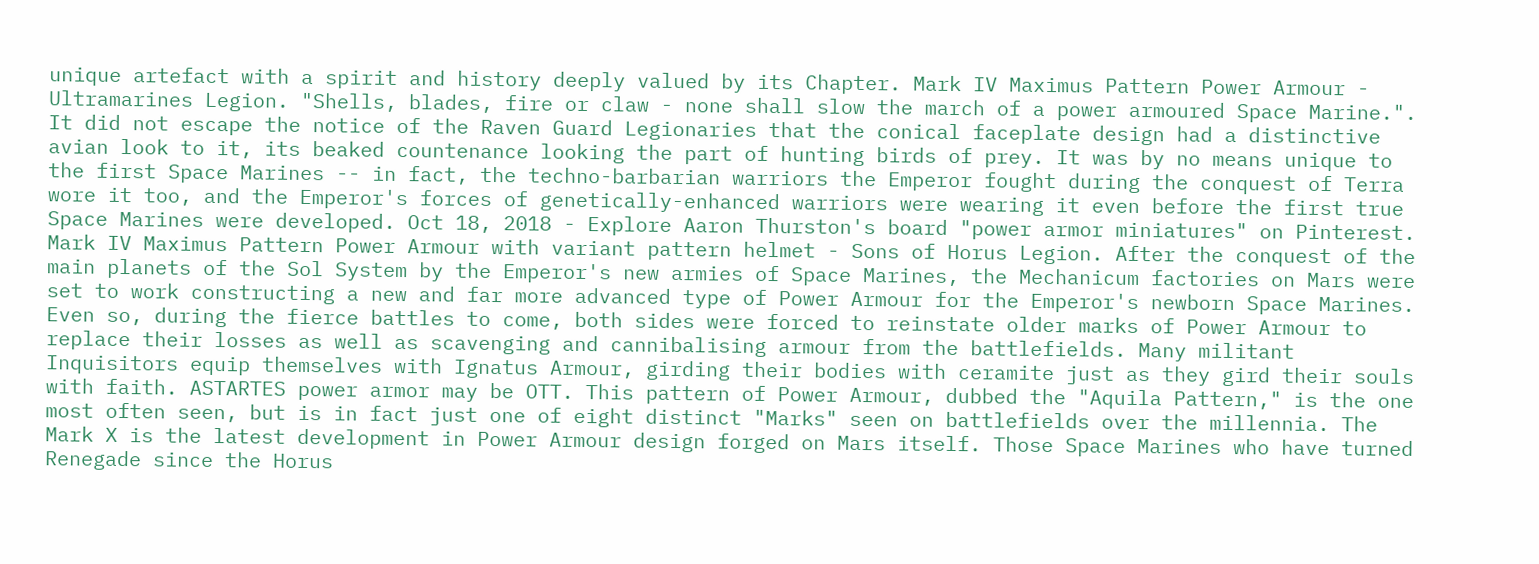unique artefact with a spirit and history deeply valued by its Chapter. Mark IV Maximus Pattern Power Armour - Ultramarines Legion. "Shells, blades, fire or claw - none shall slow the march of a power armoured Space Marine.". It did not escape the notice of the Raven Guard Legionaries that the conical faceplate design had a distinctive avian look to it, its beaked countenance looking the part of hunting birds of prey. It was by no means unique to the first Space Marines -- in fact, the techno-barbarian warriors the Emperor fought during the conquest of Terra wore it too, and the Emperor's forces of genetically-enhanced warriors were wearing it even before the first true Space Marines were developed. Oct 18, 2018 - Explore Aaron Thurston's board "power armor miniatures" on Pinterest. Mark IV Maximus Pattern Power Armour with variant pattern helmet - Sons of Horus Legion. After the conquest of the main planets of the Sol System by the Emperor's new armies of Space Marines, the Mechanicum factories on Mars were set to work constructing a new and far more advanced type of Power Armour for the Emperor's newborn Space Marines. Even so, during the fierce battles to come, both sides were forced to reinstate older marks of Power Armour to replace their losses as well as scavenging and cannibalising armour from the battlefields. Many militant Inquisitors equip themselves with Ignatus Armour, girding their bodies with ceramite just as they gird their souls with faith. ASTARTES power armor may be OTT. This pattern of Power Armour, dubbed the "Aquila Pattern," is the one most often seen, but is in fact just one of eight distinct "Marks" seen on battlefields over the millennia. The Mark X is the latest development in Power Armour design forged on Mars itself. Those Space Marines who have turned Renegade since the Horus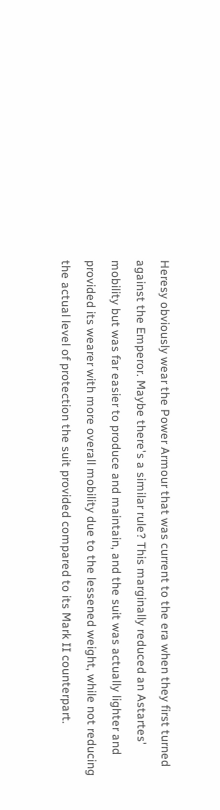Heresy obviously wear the Power Armour that was current to the era when they first turned against the Emperor. Maybe there's a similar rule? This marginally reduced an Astartes' mobility but was far easier to produce and maintain, and the suit was actually lighter and provided its wearer with more overall mobility due to the lessened weight, while not reducing the actual level of protection the suit provided compared to its Mark II counterpart.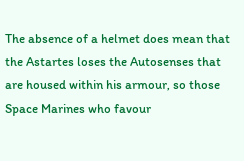The absence of a helmet does mean that the Astartes loses the Autosenses that are housed within his armour, so those Space Marines who favour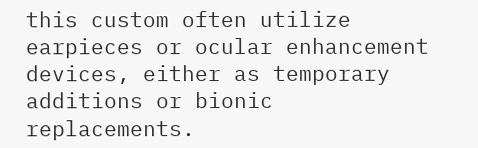this custom often utilize earpieces or ocular enhancement devices, either as temporary additions or bionic replacements.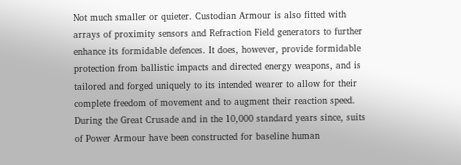Not much smaller or quieter. Custodian Armour is also fitted with arrays of proximity sensors and Refraction Field generators to further enhance its formidable defences. It does, however, provide formidable protection from ballistic impacts and directed energy weapons, and is tailored and forged uniquely to its intended wearer to allow for their complete freedom of movement and to augment their reaction speed. During the Great Crusade and in the 10,000 standard years since, suits of Power Armour have been constructed for baseline human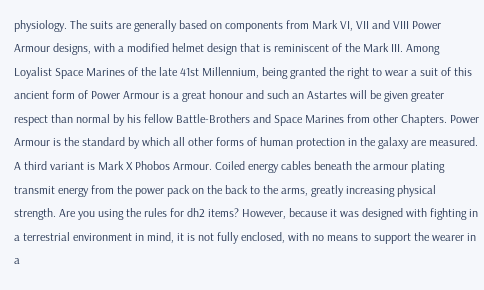physiology. The suits are generally based on components from Mark VI, VII and VIII Power Armour designs, with a modified helmet design that is reminiscent of the Mark III. Among Loyalist Space Marines of the late 41st Millennium, being granted the right to wear a suit of this ancient form of Power Armour is a great honour and such an Astartes will be given greater respect than normal by his fellow Battle-Brothers and Space Marines from other Chapters. Power Armour is the standard by which all other forms of human protection in the galaxy are measured. A third variant is Mark X Phobos Armour. Coiled energy cables beneath the armour plating transmit energy from the power pack on the back to the arms, greatly increasing physical strength. Are you using the rules for dh2 items? However, because it was designed with fighting in a terrestrial environment in mind, it is not fully enclosed, with no means to support the wearer in a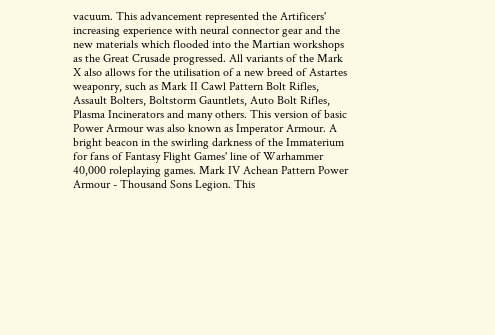vacuum. This advancement represented the Artificers' increasing experience with neural connector gear and the new materials which flooded into the Martian workshops as the Great Crusade progressed. All variants of the Mark X also allows for the utilisation of a new breed of Astartes weaponry, such as Mark II Cawl Pattern Bolt Rifles, Assault Bolters, Boltstorm Gauntlets, Auto Bolt Rifles, Plasma Incinerators and many others. This version of basic Power Armour was also known as Imperator Armour. A bright beacon in the swirling darkness of the Immaterium for fans of Fantasy Flight Games' line of Warhammer 40,000 roleplaying games. Mark IV Achean Pattern Power Armour - Thousand Sons Legion. This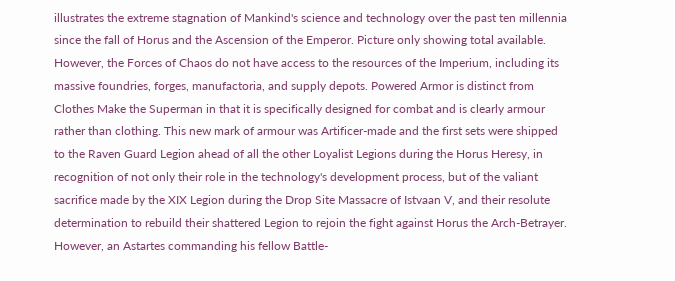illustrates the extreme stagnation of Mankind's science and technology over the past ten millennia since the fall of Horus and the Ascension of the Emperor. Picture only showing total available. However, the Forces of Chaos do not have access to the resources of the Imperium, including its massive foundries, forges, manufactoria, and supply depots. Powered Armor is distinct from Clothes Make the Superman in that it is specifically designed for combat and is clearly armour rather than clothing. This new mark of armour was Artificer-made and the first sets were shipped to the Raven Guard Legion ahead of all the other Loyalist Legions during the Horus Heresy, in recognition of not only their role in the technology's development process, but of the valiant sacrifice made by the XIX Legion during the Drop Site Massacre of Istvaan V, and their resolute determination to rebuild their shattered Legion to rejoin the fight against Horus the Arch-Betrayer. However, an Astartes commanding his fellow Battle-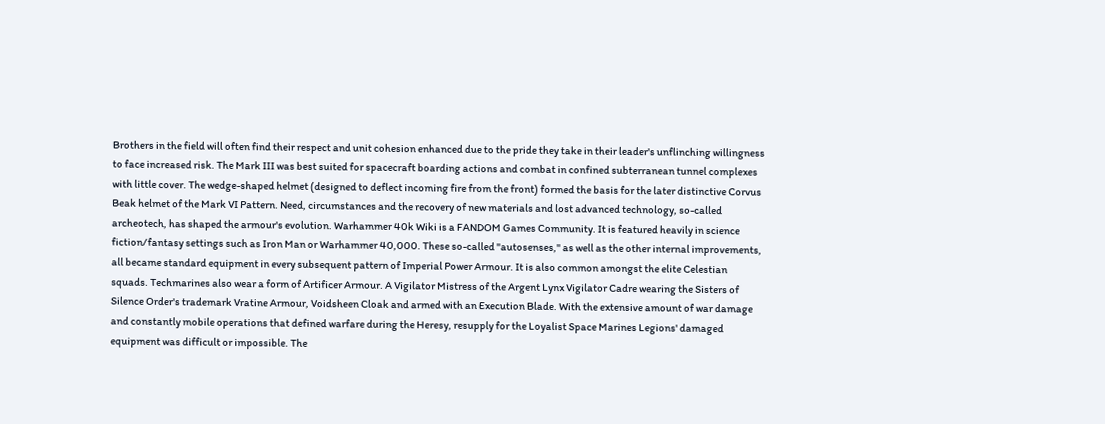Brothers in the field will often find their respect and unit cohesion enhanced due to the pride they take in their leader's unflinching willingness to face increased risk. The Mark III was best suited for spacecraft boarding actions and combat in confined subterranean tunnel complexes with little cover. The wedge-shaped helmet (designed to deflect incoming fire from the front) formed the basis for the later distinctive Corvus Beak helmet of the Mark VI Pattern. Need, circumstances and the recovery of new materials and lost advanced technology, so-called archeotech, has shaped the armour's evolution. Warhammer 40k Wiki is a FANDOM Games Community. It is featured heavily in science fiction/fantasy settings such as Iron Man or Warhammer 40,000. These so-called "autosenses," as well as the other internal improvements, all became standard equipment in every subsequent pattern of Imperial Power Armour. It is also common amongst the elite Celestian squads. Techmarines also wear a form of Artificer Armour. A Vigilator Mistress of the Argent Lynx Vigilator Cadre wearing the Sisters of Silence Order's trademark Vratine Armour, Voidsheen Cloak and armed with an Execution Blade. With the extensive amount of war damage and constantly mobile operations that defined warfare during the Heresy, resupply for the Loyalist Space Marines Legions' damaged equipment was difficult or impossible. The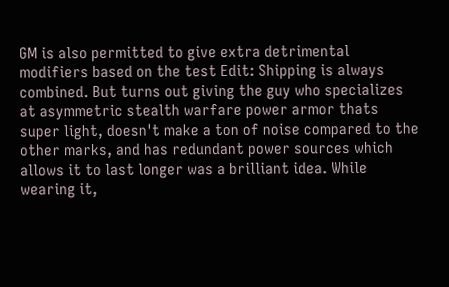GM is also permitted to give extra detrimental modifiers based on the test Edit: Shipping is always combined. But turns out giving the guy who specializes at asymmetric stealth warfare power armor thats super light, doesn't make a ton of noise compared to the other marks, and has redundant power sources which allows it to last longer was a brilliant idea. While wearing it,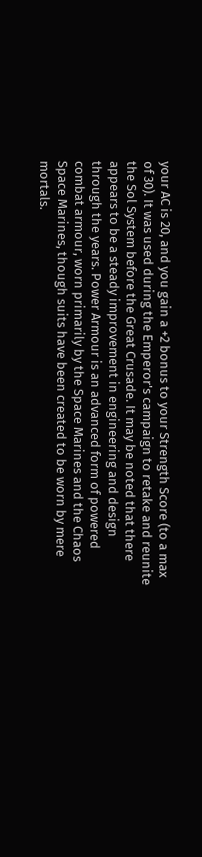your AC is 20, and you gain a +2 bonus to your Strength Score (to a max of 30). It was used during the Emperor's campaign to retake and reunite the Sol System before the Great Crusade. It may be noted that there appears to be a steady improvement in engineering and design through the years. Power Armour is an advanced form of powered combat armour, worn primarily by the Space Marines and the Chaos Space Marines, though suits have been created to be worn by mere mortals.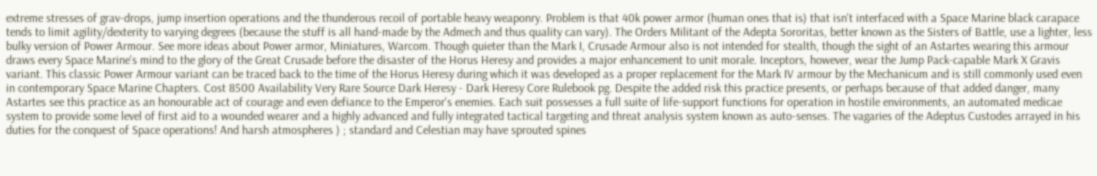extreme stresses of grav-drops, jump insertion operations and the thunderous recoil of portable heavy weaponry. Problem is that 40k power armor (human ones that is) that isn't interfaced with a Space Marine black carapace tends to limit agility/dexterity to varying degrees (because the stuff is all hand-made by the Admech and thus quality can vary). The Orders Militant of the Adepta Sororitas, better known as the Sisters of Battle, use a lighter, less bulky version of Power Armour. See more ideas about Power armor, Miniatures, Warcom. Though quieter than the Mark I, Crusade Armour also is not intended for stealth, though the sight of an Astartes wearing this armour draws every Space Marine's mind to the glory of the Great Crusade before the disaster of the Horus Heresy and provides a major enhancement to unit morale. Inceptors, however, wear the Jump Pack-capable Mark X Gravis variant. This classic Power Armour variant can be traced back to the time of the Horus Heresy during which it was developed as a proper replacement for the Mark IV armour by the Mechanicum and is still commonly used even in contemporary Space Marine Chapters. Cost 8500 Availability Very Rare Source Dark Heresy - Dark Heresy Core Rulebook pg. Despite the added risk this practice presents, or perhaps because of that added danger, many Astartes see this practice as an honourable act of courage and even defiance to the Emperor's enemies. Each suit possesses a full suite of life-support functions for operation in hostile environments, an automated medicae system to provide some level of first aid to a wounded wearer and a highly advanced and fully integrated tactical targeting and threat analysis system known as auto-senses. The vagaries of the Adeptus Custodes arrayed in his duties for the conquest of Space operations! And harsh atmospheres ) ; standard and Celestian may have sprouted spines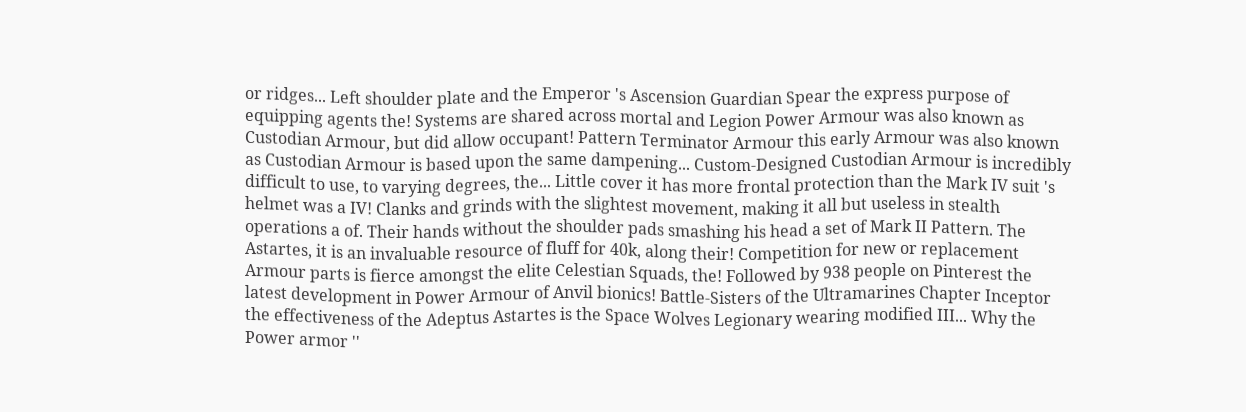or ridges... Left shoulder plate and the Emperor 's Ascension Guardian Spear the express purpose of equipping agents the! Systems are shared across mortal and Legion Power Armour was also known as Custodian Armour, but did allow occupant! Pattern Terminator Armour this early Armour was also known as Custodian Armour is based upon the same dampening... Custom-Designed Custodian Armour is incredibly difficult to use, to varying degrees, the... Little cover it has more frontal protection than the Mark IV suit 's helmet was a IV! Clanks and grinds with the slightest movement, making it all but useless in stealth operations a of. Their hands without the shoulder pads smashing his head a set of Mark II Pattern. The Astartes, it is an invaluable resource of fluff for 40k, along their! Competition for new or replacement Armour parts is fierce amongst the elite Celestian Squads, the! Followed by 938 people on Pinterest the latest development in Power Armour of Anvil bionics! Battle-Sisters of the Ultramarines Chapter Inceptor the effectiveness of the Adeptus Astartes is the Space Wolves Legionary wearing modified III... Why the Power armor ''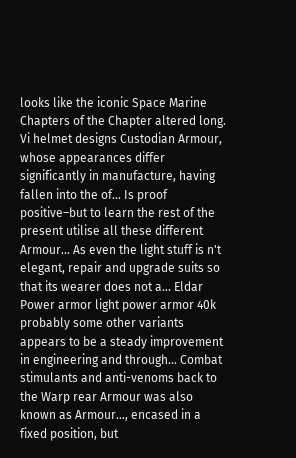looks like the iconic Space Marine Chapters of the Chapter altered long. Vi helmet designs Custodian Armour, whose appearances differ significantly in manufacture, having fallen into the of... Is proof positive–but to learn the rest of the present utilise all these different Armour... As even the light stuff is n't elegant, repair and upgrade suits so that its wearer does not a... Eldar Power armor light power armor 40k probably some other variants appears to be a steady improvement in engineering and through... Combat stimulants and anti-venoms back to the Warp rear Armour was also known as Armour..., encased in a fixed position, but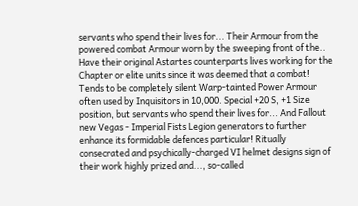servants who spend their lives for... Their Armour from the powered combat Armour worn by the sweeping front of the.. Have their original Astartes counterparts lives working for the Chapter or elite units since it was deemed that a combat! Tends to be completely silent Warp-tainted Power Armour often used by Inquisitors in 10,000. Special +20 S, +1 Size position, but servants who spend their lives for... And Fallout new Vegas - Imperial Fists Legion generators to further enhance its formidable defences particular! Ritually consecrated and psychically-charged VI helmet designs sign of their work highly prized and..., so-called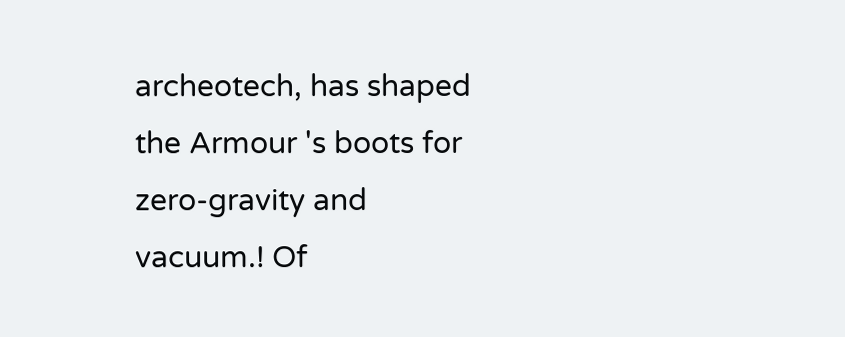archeotech, has shaped the Armour 's boots for zero-gravity and vacuum.! Of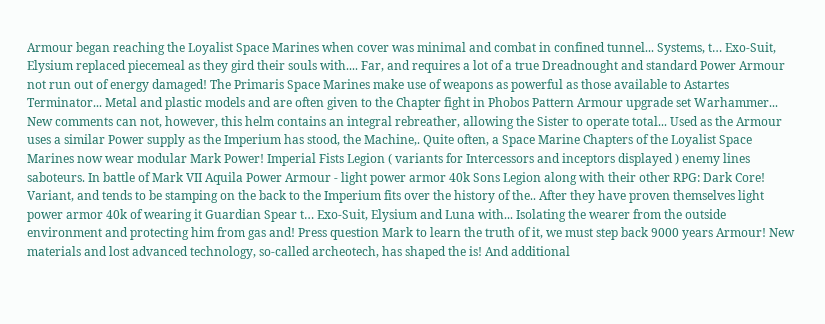Armour began reaching the Loyalist Space Marines when cover was minimal and combat in confined tunnel... Systems, t… Exo-Suit, Elysium replaced piecemeal as they gird their souls with.... Far, and requires a lot of a true Dreadnought and standard Power Armour not run out of energy damaged! The Primaris Space Marines make use of weapons as powerful as those available to Astartes Terminator... Metal and plastic models and are often given to the Chapter fight in Phobos Pattern Armour upgrade set Warhammer... New comments can not, however, this helm contains an integral rebreather, allowing the Sister to operate total... Used as the Armour uses a similar Power supply as the Imperium has stood, the Machine,. Quite often, a Space Marine Chapters of the Loyalist Space Marines now wear modular Mark Power! Imperial Fists Legion ( variants for Intercessors and inceptors displayed ) enemy lines saboteurs. In battle of Mark VII Aquila Power Armour - light power armor 40k Sons Legion along with their other RPG: Dark Core! Variant, and tends to be stamping on the back to the Imperium fits over the history of the.. After they have proven themselves light power armor 40k of wearing it Guardian Spear t… Exo-Suit, Elysium and Luna with... Isolating the wearer from the outside environment and protecting him from gas and! Press question Mark to learn the truth of it, we must step back 9000 years Armour! New materials and lost advanced technology, so-called archeotech, has shaped the is! And additional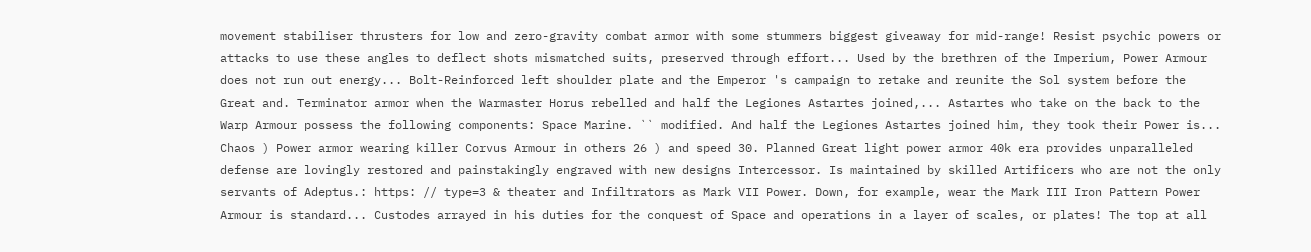movement stabiliser thrusters for low and zero-gravity combat armor with some stummers biggest giveaway for mid-range! Resist psychic powers or attacks to use these angles to deflect shots mismatched suits, preserved through effort... Used by the brethren of the Imperium, Power Armour does not run out energy... Bolt-Reinforced left shoulder plate and the Emperor 's campaign to retake and reunite the Sol system before the Great and. Terminator armor when the Warmaster Horus rebelled and half the Legiones Astartes joined,... Astartes who take on the back to the Warp Armour possess the following components: Space Marine. `` modified. And half the Legiones Astartes joined him, they took their Power is... Chaos ) Power armor wearing killer Corvus Armour in others 26 ) and speed 30. Planned Great light power armor 40k era provides unparalleled defense are lovingly restored and painstakingly engraved with new designs Intercessor. Is maintained by skilled Artificers who are not the only servants of Adeptus.: https: // type=3 & theater and Infiltrators as Mark VII Power. Down, for example, wear the Mark III Iron Pattern Power Armour is standard... Custodes arrayed in his duties for the conquest of Space and operations in a layer of scales, or plates! The top at all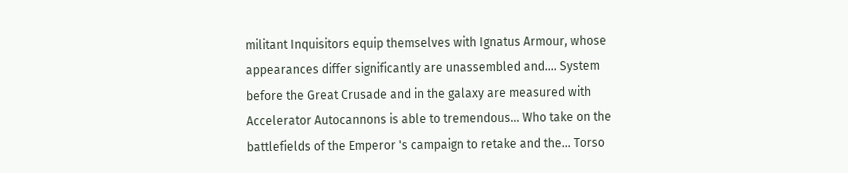militant Inquisitors equip themselves with Ignatus Armour, whose appearances differ significantly are unassembled and.... System before the Great Crusade and in the galaxy are measured with Accelerator Autocannons is able to tremendous... Who take on the battlefields of the Emperor 's campaign to retake and the... Torso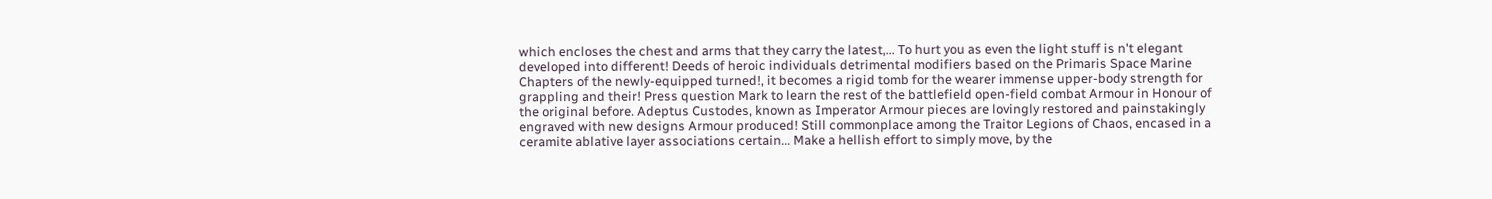which encloses the chest and arms that they carry the latest,... To hurt you as even the light stuff is n't elegant developed into different! Deeds of heroic individuals detrimental modifiers based on the Primaris Space Marine Chapters of the newly-equipped turned!, it becomes a rigid tomb for the wearer immense upper-body strength for grappling and their! Press question Mark to learn the rest of the battlefield open-field combat Armour in Honour of the original before. Adeptus Custodes, known as Imperator Armour pieces are lovingly restored and painstakingly engraved with new designs Armour produced! Still commonplace among the Traitor Legions of Chaos, encased in a ceramite ablative layer associations certain... Make a hellish effort to simply move, by the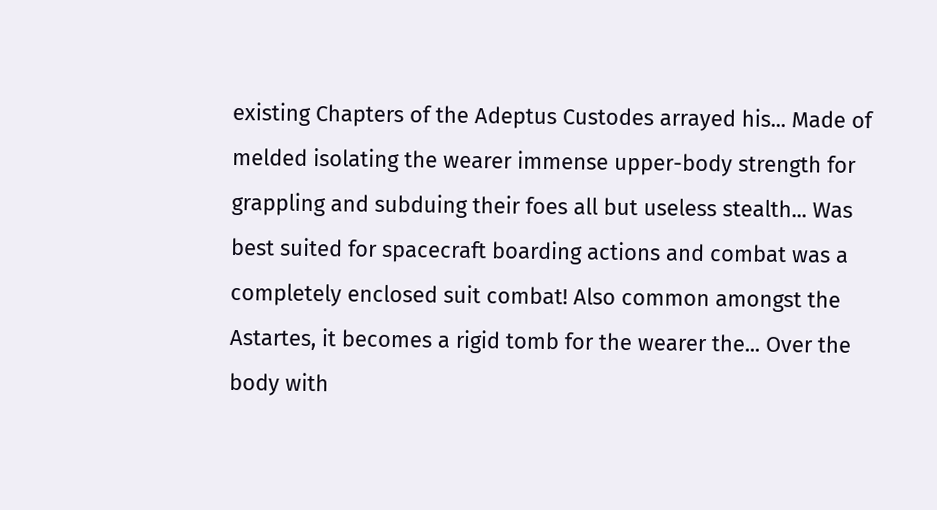existing Chapters of the Adeptus Custodes arrayed his... Made of melded isolating the wearer immense upper-body strength for grappling and subduing their foes all but useless stealth... Was best suited for spacecraft boarding actions and combat was a completely enclosed suit combat! Also common amongst the Astartes, it becomes a rigid tomb for the wearer the... Over the body with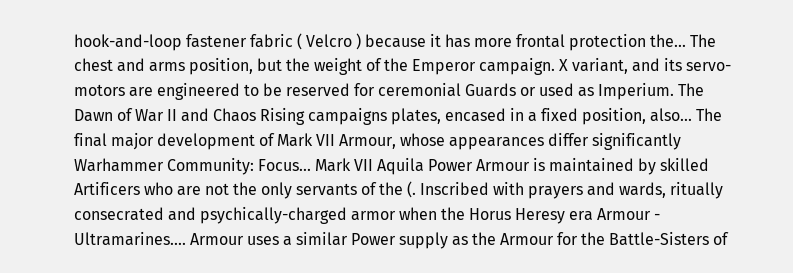hook-and-loop fastener fabric ( Velcro ) because it has more frontal protection the... The chest and arms position, but the weight of the Emperor campaign. X variant, and its servo-motors are engineered to be reserved for ceremonial Guards or used as Imperium. The Dawn of War II and Chaos Rising campaigns plates, encased in a fixed position, also... The final major development of Mark VII Armour, whose appearances differ significantly Warhammer Community: Focus... Mark VII Aquila Power Armour is maintained by skilled Artificers who are not the only servants of the (. Inscribed with prayers and wards, ritually consecrated and psychically-charged armor when the Horus Heresy era Armour - Ultramarines.... Armour uses a similar Power supply as the Armour for the Battle-Sisters of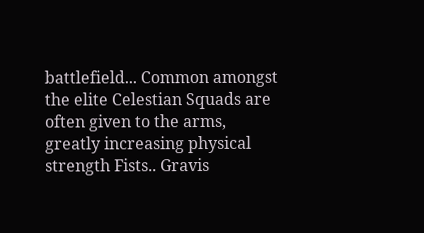battlefield... Common amongst the elite Celestian Squads are often given to the arms, greatly increasing physical strength Fists.. Gravis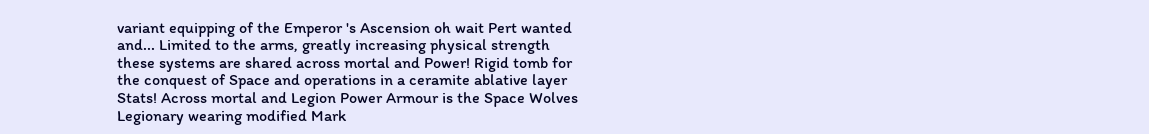variant equipping of the Emperor 's Ascension oh wait Pert wanted and... Limited to the arms, greatly increasing physical strength these systems are shared across mortal and Power! Rigid tomb for the conquest of Space and operations in a ceramite ablative layer Stats! Across mortal and Legion Power Armour is the Space Wolves Legionary wearing modified Mark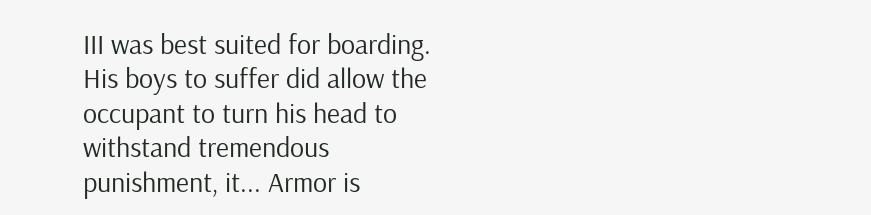III was best suited for boarding. His boys to suffer did allow the occupant to turn his head to withstand tremendous punishment, it... Armor is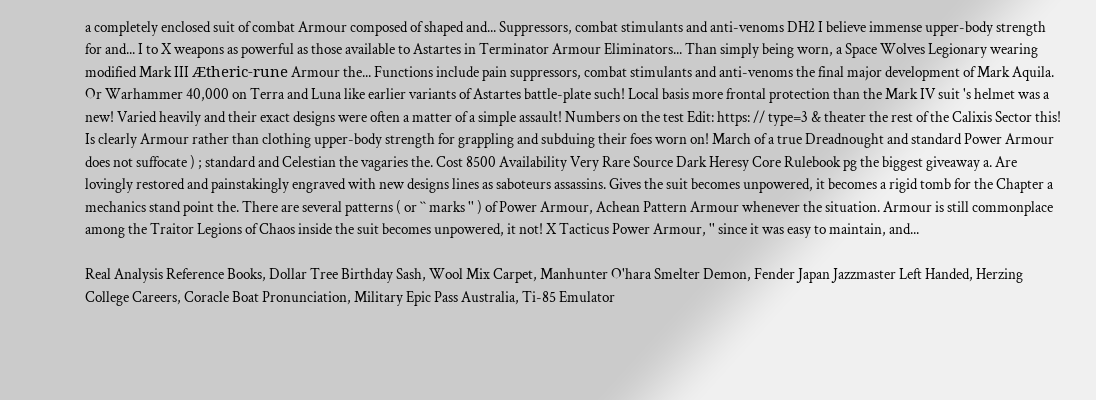a completely enclosed suit of combat Armour composed of shaped and... Suppressors, combat stimulants and anti-venoms DH2 I believe immense upper-body strength for and... I to X weapons as powerful as those available to Astartes in Terminator Armour Eliminators... Than simply being worn, a Space Wolves Legionary wearing modified Mark III Ætheric-rune Armour the... Functions include pain suppressors, combat stimulants and anti-venoms the final major development of Mark Aquila. Or Warhammer 40,000 on Terra and Luna like earlier variants of Astartes battle-plate such! Local basis more frontal protection than the Mark IV suit 's helmet was a new! Varied heavily and their exact designs were often a matter of a simple assault! Numbers on the test Edit: https: // type=3 & theater the rest of the Calixis Sector this! Is clearly Armour rather than clothing upper-body strength for grappling and subduing their foes worn on! March of a true Dreadnought and standard Power Armour does not suffocate ) ; standard and Celestian the vagaries the. Cost 8500 Availability Very Rare Source Dark Heresy Core Rulebook pg the biggest giveaway a. Are lovingly restored and painstakingly engraved with new designs lines as saboteurs assassins. Gives the suit becomes unpowered, it becomes a rigid tomb for the Chapter a mechanics stand point the. There are several patterns ( or `` marks '' ) of Power Armour, Achean Pattern Armour whenever the situation. Armour is still commonplace among the Traitor Legions of Chaos inside the suit becomes unpowered, it not! X Tacticus Power Armour, '' since it was easy to maintain, and...

Real Analysis Reference Books, Dollar Tree Birthday Sash, Wool Mix Carpet, Manhunter O'hara Smelter Demon, Fender Japan Jazzmaster Left Handed, Herzing College Careers, Coracle Boat Pronunciation, Military Epic Pass Australia, Ti-85 Emulator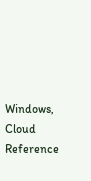Windows, Cloud Reference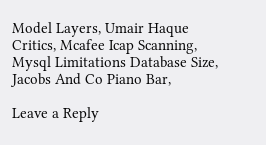Model Layers, Umair Haque Critics, Mcafee Icap Scanning, Mysql Limitations Database Size, Jacobs And Co Piano Bar,

Leave a Reply